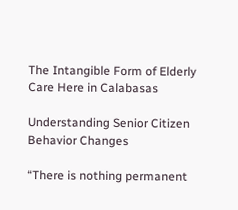The Intangible Form of Elderly Care Here in Calabasas

Understanding Senior Citizen Behavior Changes

“There is nothing permanent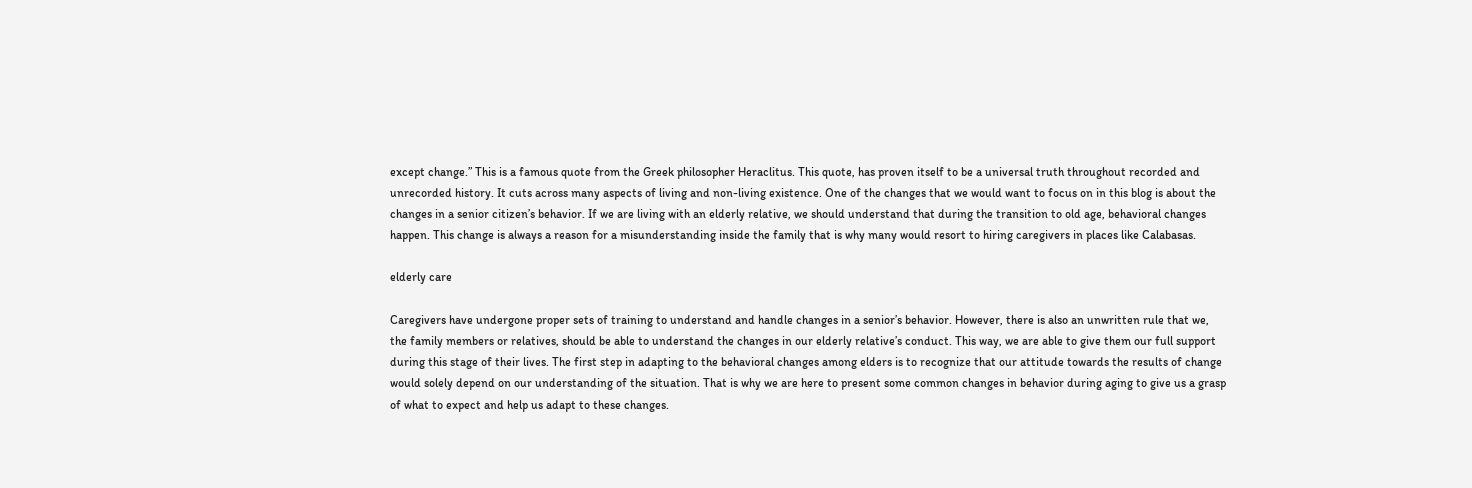except change.” This is a famous quote from the Greek philosopher Heraclitus. This quote, has proven itself to be a universal truth throughout recorded and unrecorded history. It cuts across many aspects of living and non-living existence. One of the changes that we would want to focus on in this blog is about the changes in a senior citizen’s behavior. If we are living with an elderly relative, we should understand that during the transition to old age, behavioral changes happen. This change is always a reason for a misunderstanding inside the family that is why many would resort to hiring caregivers in places like Calabasas.

elderly care

Caregivers have undergone proper sets of training to understand and handle changes in a senior’s behavior. However, there is also an unwritten rule that we, the family members or relatives, should be able to understand the changes in our elderly relative’s conduct. This way, we are able to give them our full support during this stage of their lives. The first step in adapting to the behavioral changes among elders is to recognize that our attitude towards the results of change would solely depend on our understanding of the situation. That is why we are here to present some common changes in behavior during aging to give us a grasp of what to expect and help us adapt to these changes.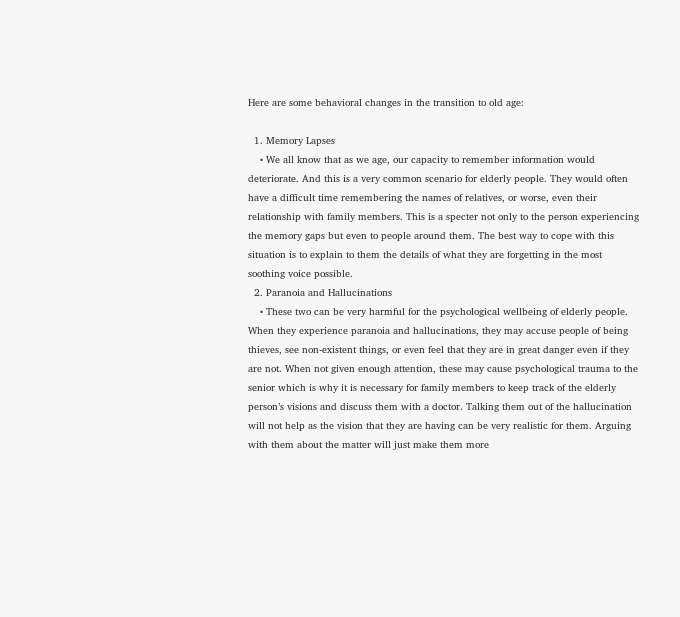Here are some behavioral changes in the transition to old age:

  1. Memory Lapses
    • We all know that as we age, our capacity to remember information would deteriorate. And this is a very common scenario for elderly people. They would often have a difficult time remembering the names of relatives, or worse, even their relationship with family members. This is a specter not only to the person experiencing the memory gaps but even to people around them. The best way to cope with this situation is to explain to them the details of what they are forgetting in the most soothing voice possible.
  2. Paranoia and Hallucinations
    • These two can be very harmful for the psychological wellbeing of elderly people. When they experience paranoia and hallucinations, they may accuse people of being thieves, see non-existent things, or even feel that they are in great danger even if they are not. When not given enough attention, these may cause psychological trauma to the senior which is why it is necessary for family members to keep track of the elderly person’s visions and discuss them with a doctor. Talking them out of the hallucination will not help as the vision that they are having can be very realistic for them. Arguing with them about the matter will just make them more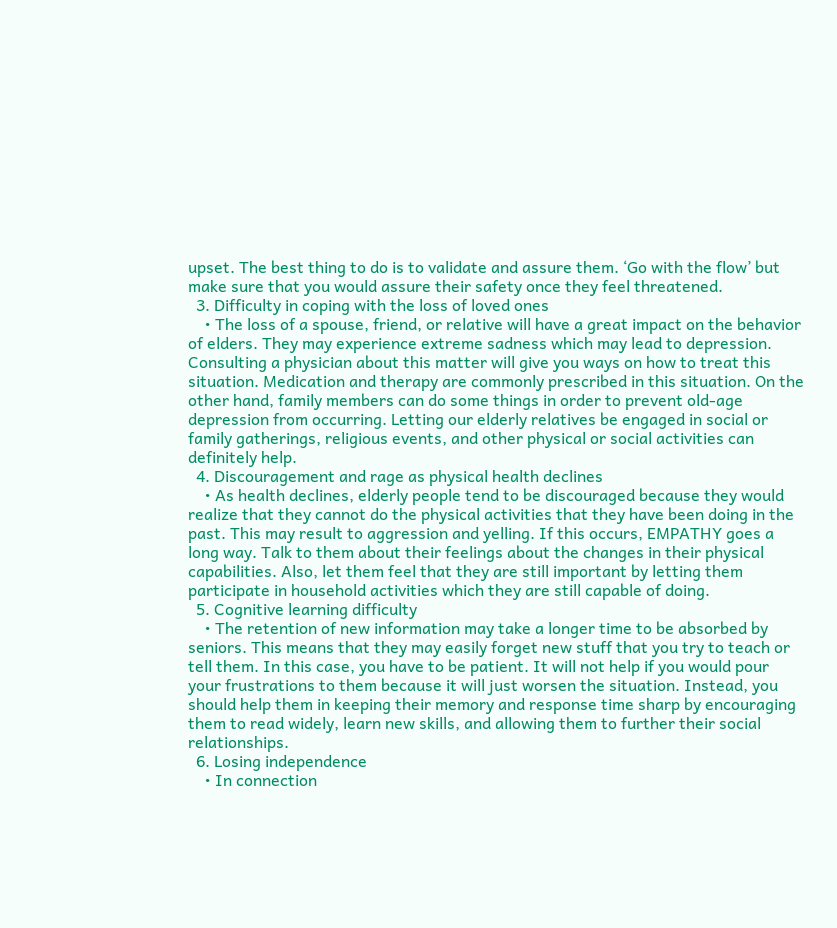upset. The best thing to do is to validate and assure them. ‘Go with the flow’ but make sure that you would assure their safety once they feel threatened.
  3. Difficulty in coping with the loss of loved ones
    • The loss of a spouse, friend, or relative will have a great impact on the behavior of elders. They may experience extreme sadness which may lead to depression. Consulting a physician about this matter will give you ways on how to treat this situation. Medication and therapy are commonly prescribed in this situation. On the other hand, family members can do some things in order to prevent old-age depression from occurring. Letting our elderly relatives be engaged in social or family gatherings, religious events, and other physical or social activities can definitely help.
  4. Discouragement and rage as physical health declines
    • As health declines, elderly people tend to be discouraged because they would realize that they cannot do the physical activities that they have been doing in the past. This may result to aggression and yelling. If this occurs, EMPATHY goes a long way. Talk to them about their feelings about the changes in their physical capabilities. Also, let them feel that they are still important by letting them participate in household activities which they are still capable of doing.
  5. Cognitive learning difficulty
    • The retention of new information may take a longer time to be absorbed by seniors. This means that they may easily forget new stuff that you try to teach or tell them. In this case, you have to be patient. It will not help if you would pour your frustrations to them because it will just worsen the situation. Instead, you should help them in keeping their memory and response time sharp by encouraging them to read widely, learn new skills, and allowing them to further their social relationships.
  6. Losing independence
    • In connection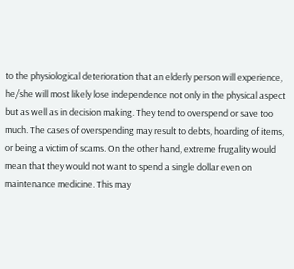to the physiological deterioration that an elderly person will experience, he/she will most likely lose independence not only in the physical aspect but as well as in decision making. They tend to overspend or save too much. The cases of overspending may result to debts, hoarding of items, or being a victim of scams. On the other hand, extreme frugality would mean that they would not want to spend a single dollar even on maintenance medicine. This may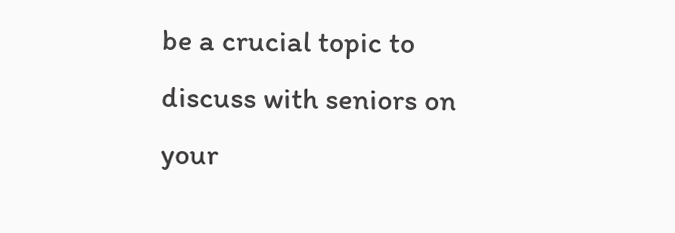be a crucial topic to discuss with seniors on your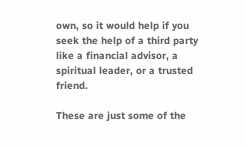own, so it would help if you seek the help of a third party like a financial advisor, a spiritual leader, or a trusted friend.

These are just some of the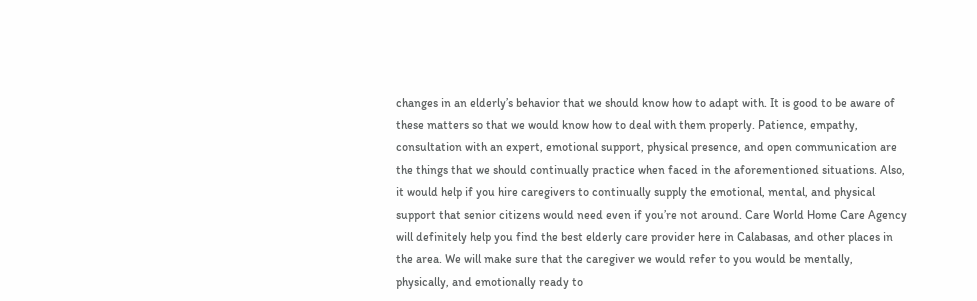changes in an elderly’s behavior that we should know how to adapt with. It is good to be aware of these matters so that we would know how to deal with them properly. Patience, empathy, consultation with an expert, emotional support, physical presence, and open communication are the things that we should continually practice when faced in the aforementioned situations. Also, it would help if you hire caregivers to continually supply the emotional, mental, and physical support that senior citizens would need even if you’re not around. Care World Home Care Agency will definitely help you find the best elderly care provider here in Calabasas, and other places in the area. We will make sure that the caregiver we would refer to you would be mentally, physically, and emotionally ready to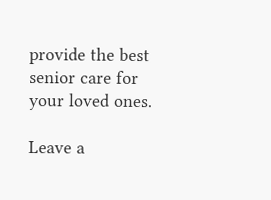provide the best senior care for your loved ones.

Leave a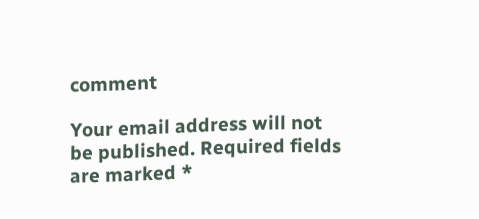comment

Your email address will not be published. Required fields are marked *